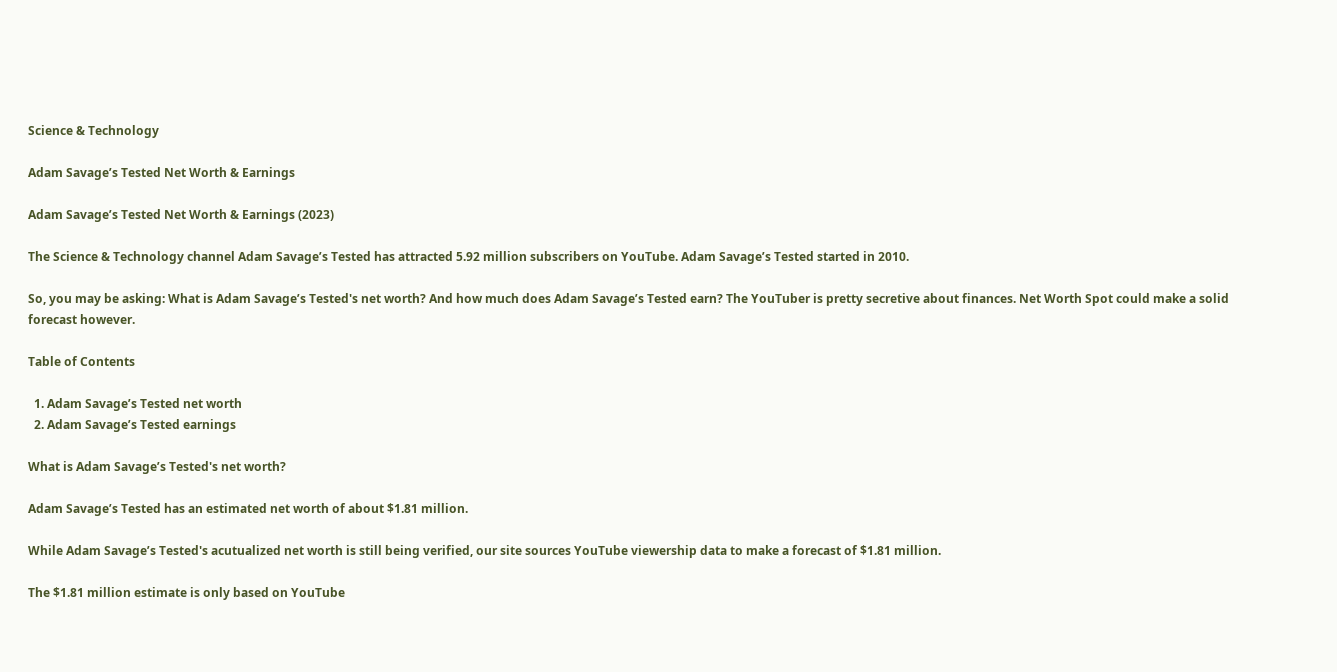Science & Technology

Adam Savage’s Tested Net Worth & Earnings

Adam Savage’s Tested Net Worth & Earnings (2023)

The Science & Technology channel Adam Savage’s Tested has attracted 5.92 million subscribers on YouTube. Adam Savage’s Tested started in 2010.

So, you may be asking: What is Adam Savage’s Tested's net worth? And how much does Adam Savage’s Tested earn? The YouTuber is pretty secretive about finances. Net Worth Spot could make a solid forecast however.

Table of Contents

  1. Adam Savage’s Tested net worth
  2. Adam Savage’s Tested earnings

What is Adam Savage’s Tested's net worth?

Adam Savage’s Tested has an estimated net worth of about $1.81 million.

While Adam Savage’s Tested's acutualized net worth is still being verified, our site sources YouTube viewership data to make a forecast of $1.81 million.

The $1.81 million estimate is only based on YouTube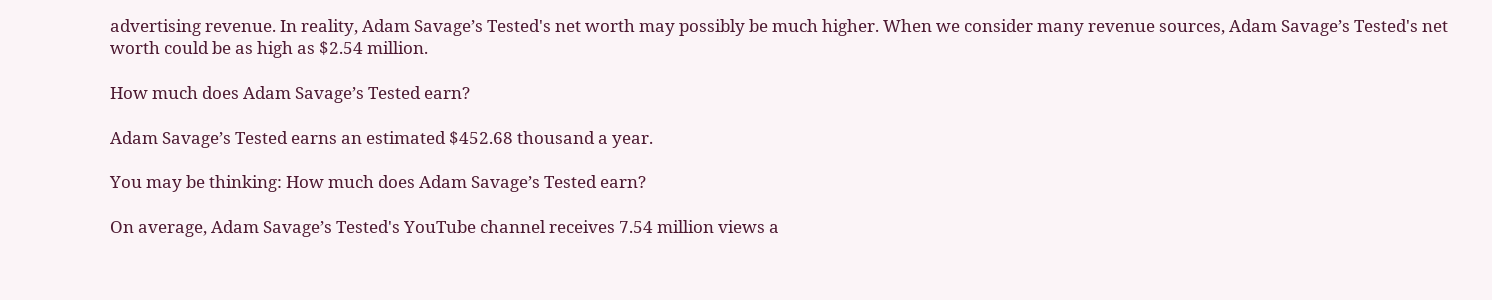advertising revenue. In reality, Adam Savage’s Tested's net worth may possibly be much higher. When we consider many revenue sources, Adam Savage’s Tested's net worth could be as high as $2.54 million.

How much does Adam Savage’s Tested earn?

Adam Savage’s Tested earns an estimated $452.68 thousand a year.

You may be thinking: How much does Adam Savage’s Tested earn?

On average, Adam Savage’s Tested's YouTube channel receives 7.54 million views a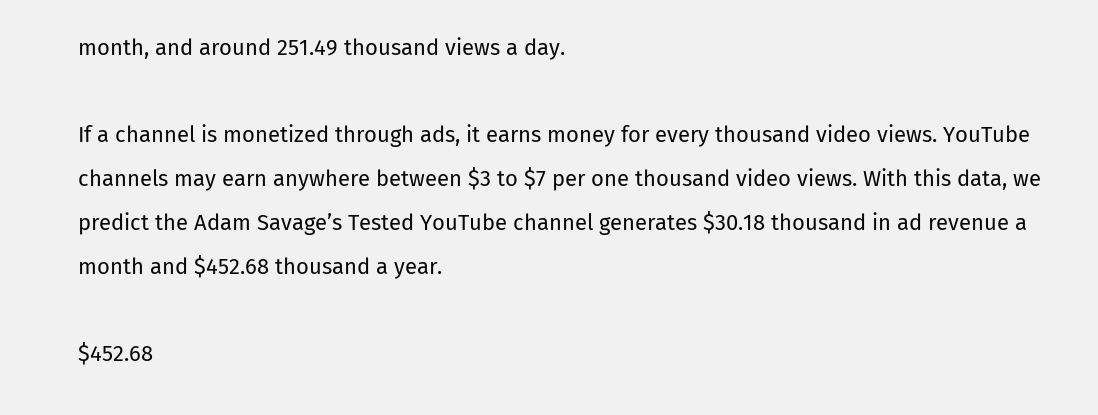month, and around 251.49 thousand views a day.

If a channel is monetized through ads, it earns money for every thousand video views. YouTube channels may earn anywhere between $3 to $7 per one thousand video views. With this data, we predict the Adam Savage’s Tested YouTube channel generates $30.18 thousand in ad revenue a month and $452.68 thousand a year.

$452.68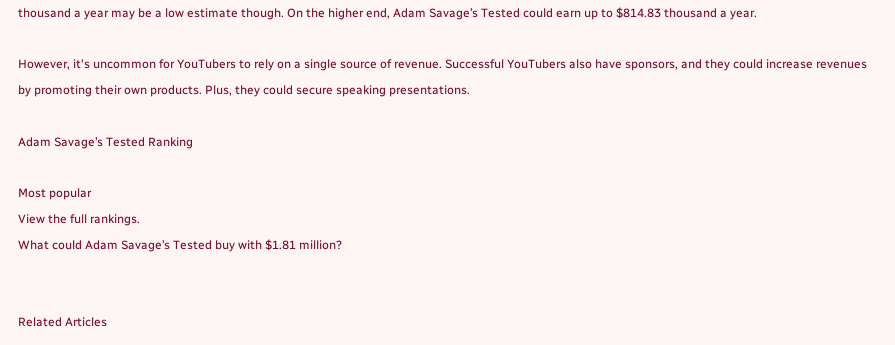thousand a year may be a low estimate though. On the higher end, Adam Savage’s Tested could earn up to $814.83 thousand a year.

However, it's uncommon for YouTubers to rely on a single source of revenue. Successful YouTubers also have sponsors, and they could increase revenues by promoting their own products. Plus, they could secure speaking presentations.

Adam Savage’s Tested Ranking

Most popular
View the full rankings.
What could Adam Savage’s Tested buy with $1.81 million?


Related Articles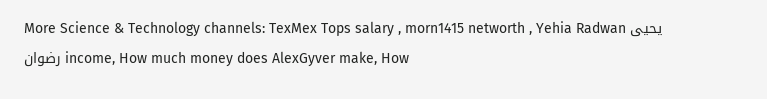More Science & Technology channels: TexMex Tops salary , morn1415 networth , Yehia Radwan يحيى رضوان income, How much money does AlexGyver make, How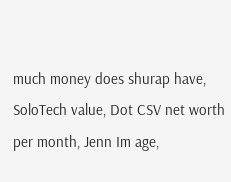much money does shurap have, SoloTech value, Dot CSV net worth per month, Jenn Im age,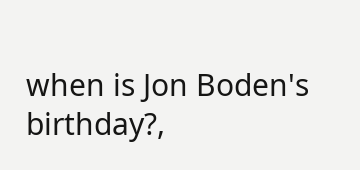when is Jon Boden's birthday?,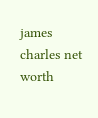james charles net worth